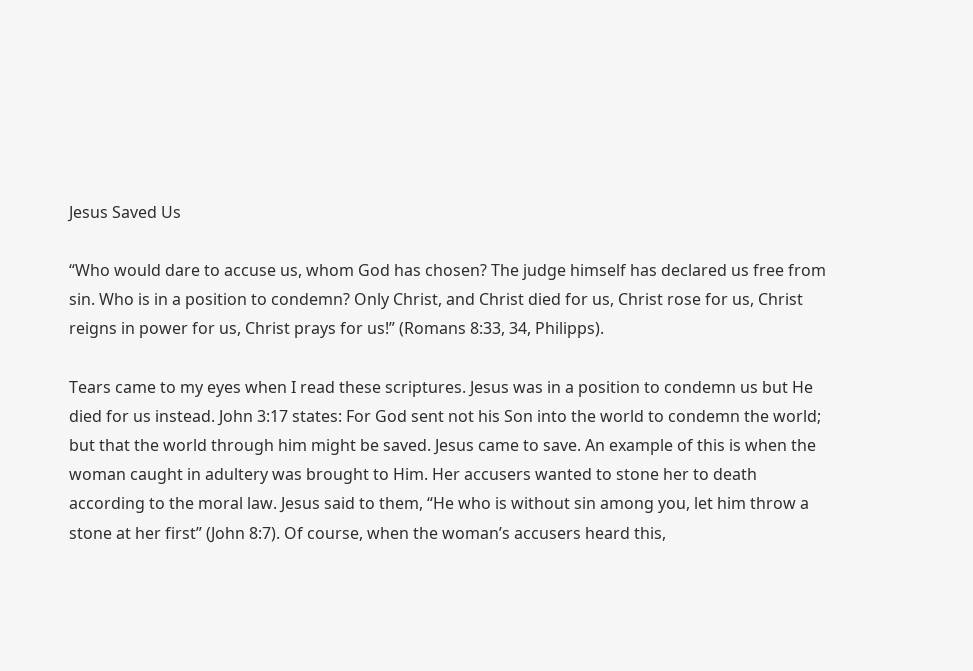Jesus Saved Us

“Who would dare to accuse us, whom God has chosen? The judge himself has declared us free from sin. Who is in a position to condemn? Only Christ, and Christ died for us, Christ rose for us, Christ reigns in power for us, Christ prays for us!” (Romans 8:33, 34, Philipps).

Tears came to my eyes when I read these scriptures. Jesus was in a position to condemn us but He died for us instead. John 3:17 states: For God sent not his Son into the world to condemn the world; but that the world through him might be saved. Jesus came to save. An example of this is when the woman caught in adultery was brought to Him. Her accusers wanted to stone her to death according to the moral law. Jesus said to them, “He who is without sin among you, let him throw a stone at her first” (John 8:7). Of course, when the woman’s accusers heard this,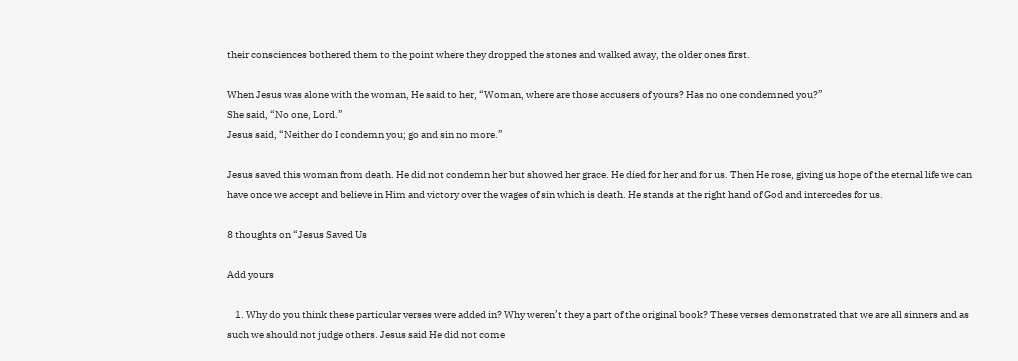their consciences bothered them to the point where they dropped the stones and walked away, the older ones first.

When Jesus was alone with the woman, He said to her, “Woman, where are those accusers of yours? Has no one condemned you?”
She said, “No one, Lord.”
Jesus said, “Neither do I condemn you; go and sin no more.”

Jesus saved this woman from death. He did not condemn her but showed her grace. He died for her and for us. Then He rose, giving us hope of the eternal life we can have once we accept and believe in Him and victory over the wages of sin which is death. He stands at the right hand of God and intercedes for us.

8 thoughts on “Jesus Saved Us

Add yours

    1. Why do you think these particular verses were added in? Why weren’t they a part of the original book? These verses demonstrated that we are all sinners and as such we should not judge others. Jesus said He did not come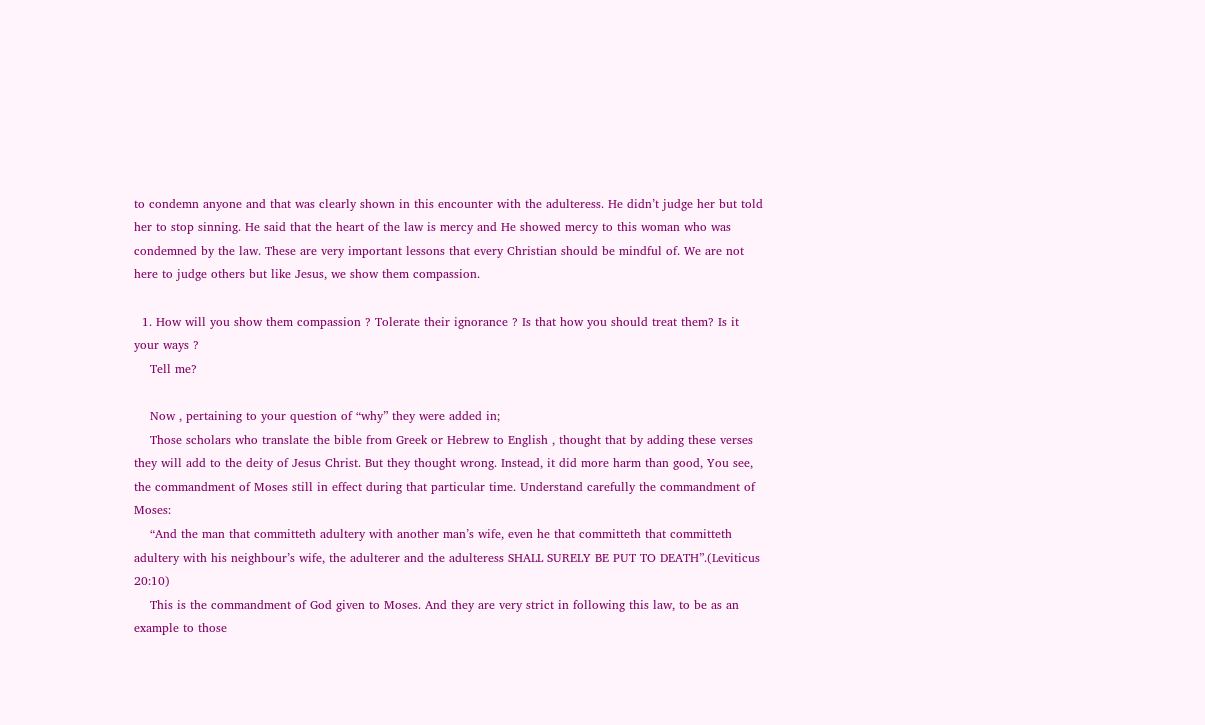to condemn anyone and that was clearly shown in this encounter with the adulteress. He didn’t judge her but told her to stop sinning. He said that the heart of the law is mercy and He showed mercy to this woman who was condemned by the law. These are very important lessons that every Christian should be mindful of. We are not here to judge others but like Jesus, we show them compassion.

  1. How will you show them compassion ? Tolerate their ignorance ? Is that how you should treat them? Is it your ways ?
    Tell me?

    Now , pertaining to your question of “why” they were added in;
    Those scholars who translate the bible from Greek or Hebrew to English , thought that by adding these verses they will add to the deity of Jesus Christ. But they thought wrong. Instead, it did more harm than good, You see, the commandment of Moses still in effect during that particular time. Understand carefully the commandment of Moses:
    “And the man that committeth adultery with another man’s wife, even he that committeth that committeth adultery with his neighbour’s wife, the adulterer and the adulteress SHALL SURELY BE PUT TO DEATH”.(Leviticus 20:10)
    This is the commandment of God given to Moses. And they are very strict in following this law, to be as an example to those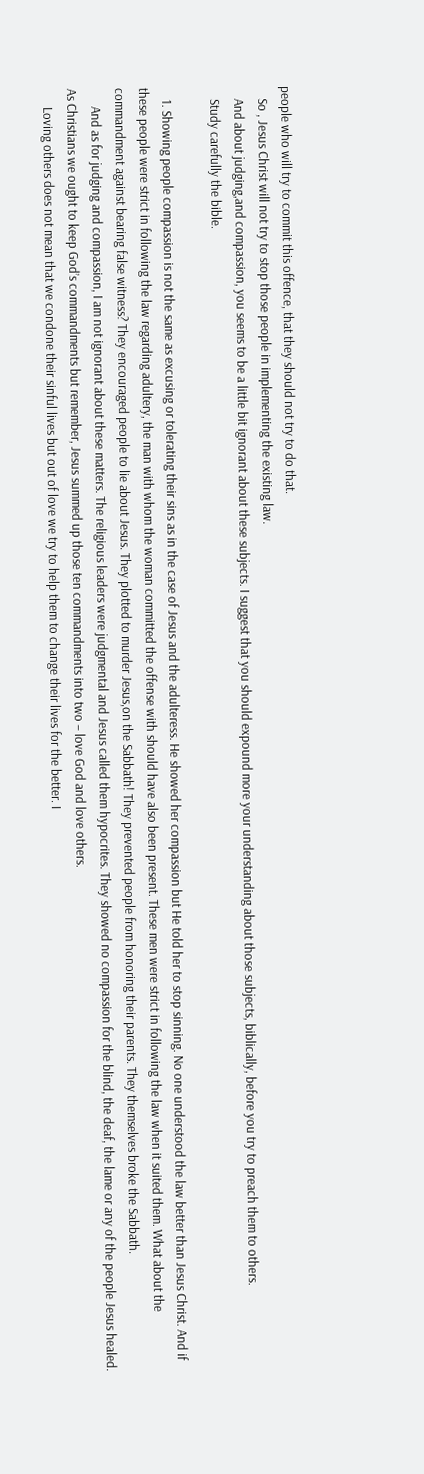people who will try to commit this offence, that they should not try to do that.
    So , Jesus Christ will not try to stop those people in implementing the existing law.
    And about judging,and compassion, you seems to be a little bit ignorant about these subjects. I suggest that you should expound more your understanding about those subjects, biblically, before you try to preach them to others.
    Study carefully the bible.

    1. Showing people compassion is not the same as excusing or tolerating their sins as in the case of Jesus and the adulteress. He showed her compassion but He told her to stop sinning. No one understood the law better than Jesus Christ. And if these people were strict in following the law regarding adultery, the man with whom the woman committed the offense with should have also been present. These men were strict in following the law when it suited them. What about the commandment against bearing false witness? They encouraged people to lie about Jesus. They plotted to murder Jesus,on the Sabbath! They prevented people from honoring their parents. They themselves broke the Sabbath.
      And as for judging and compassion, I am not ignorant about these matters. The religious leaders were judgmental and Jesus called them hypocrites. They showed no compassion for the blind, the deaf, the lame or any of the people Jesus healed. As Christians we ought to keep God’s commandments but remember, Jesus summed up those ten commandments into two – love God and love others.
      Loving others does not mean that we condone their sinful lives but out of love we try to help them to change their lives for the better. I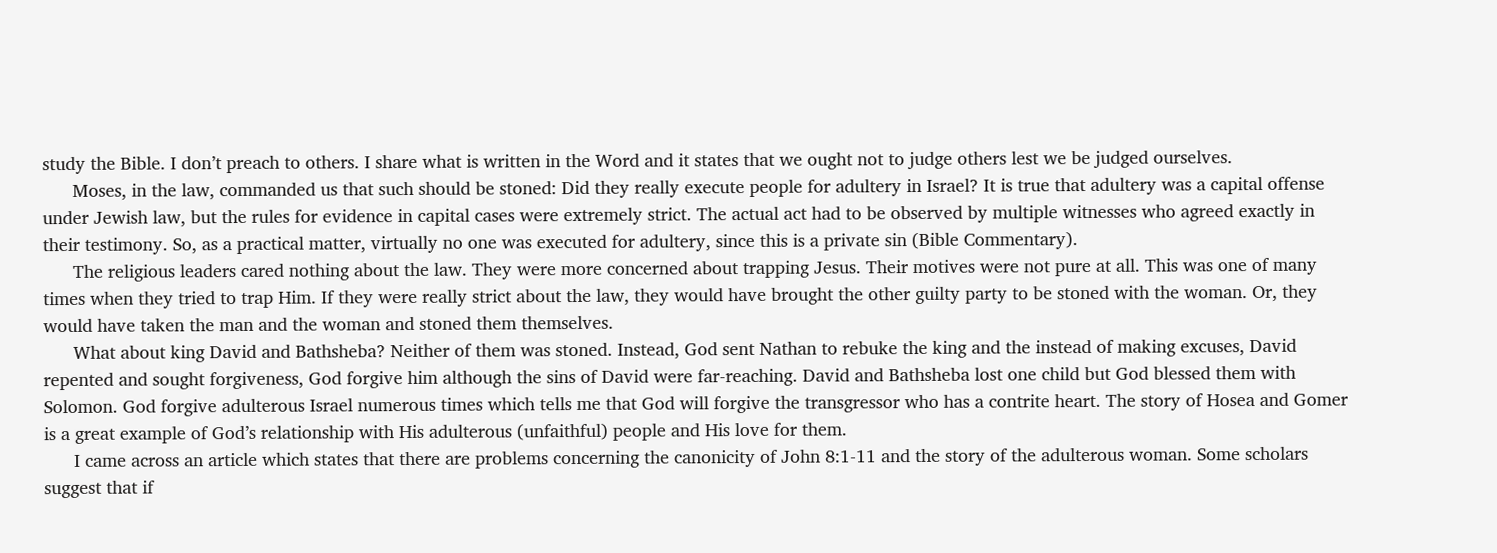study the Bible. I don’t preach to others. I share what is written in the Word and it states that we ought not to judge others lest we be judged ourselves.
      Moses, in the law, commanded us that such should be stoned: Did they really execute people for adultery in Israel? It is true that adultery was a capital offense under Jewish law, but the rules for evidence in capital cases were extremely strict. The actual act had to be observed by multiple witnesses who agreed exactly in their testimony. So, as a practical matter, virtually no one was executed for adultery, since this is a private sin (Bible Commentary).
      The religious leaders cared nothing about the law. They were more concerned about trapping Jesus. Their motives were not pure at all. This was one of many times when they tried to trap Him. If they were really strict about the law, they would have brought the other guilty party to be stoned with the woman. Or, they would have taken the man and the woman and stoned them themselves.
      What about king David and Bathsheba? Neither of them was stoned. Instead, God sent Nathan to rebuke the king and the instead of making excuses, David repented and sought forgiveness, God forgive him although the sins of David were far-reaching. David and Bathsheba lost one child but God blessed them with Solomon. God forgive adulterous Israel numerous times which tells me that God will forgive the transgressor who has a contrite heart. The story of Hosea and Gomer is a great example of God’s relationship with His adulterous (unfaithful) people and His love for them.
      I came across an article which states that there are problems concerning the canonicity of John 8:1-11 and the story of the adulterous woman. Some scholars suggest that if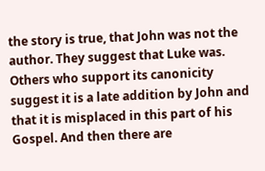the story is true, that John was not the author. They suggest that Luke was. Others who support its canonicity suggest it is a late addition by John and that it is misplaced in this part of his Gospel. And then there are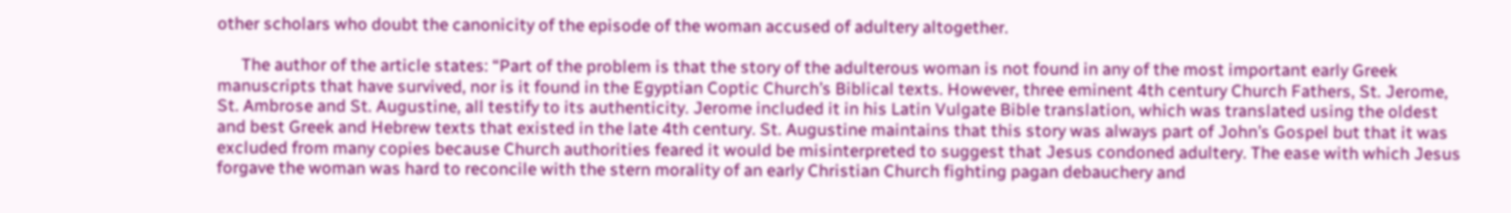other scholars who doubt the canonicity of the episode of the woman accused of adultery altogether.

      The author of the article states: “Part of the problem is that the story of the adulterous woman is not found in any of the most important early Greek manuscripts that have survived, nor is it found in the Egyptian Coptic Church’s Biblical texts. However, three eminent 4th century Church Fathers, St. Jerome, St. Ambrose and St. Augustine, all testify to its authenticity. Jerome included it in his Latin Vulgate Bible translation, which was translated using the oldest and best Greek and Hebrew texts that existed in the late 4th century. St. Augustine maintains that this story was always part of John’s Gospel but that it was excluded from many copies because Church authorities feared it would be misinterpreted to suggest that Jesus condoned adultery. The ease with which Jesus forgave the woman was hard to reconcile with the stern morality of an early Christian Church fighting pagan debauchery and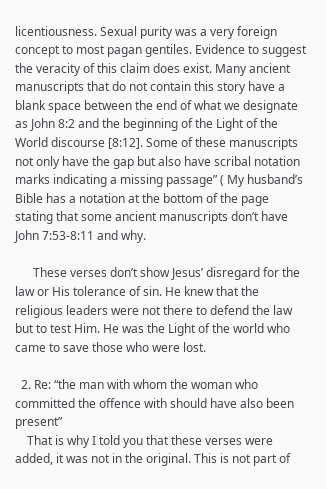licentiousness. Sexual purity was a very foreign concept to most pagan gentiles. Evidence to suggest the veracity of this claim does exist. Many ancient manuscripts that do not contain this story have a blank space between the end of what we designate as John 8:2 and the beginning of the Light of the World discourse [8:12]. Some of these manuscripts not only have the gap but also have scribal notation marks indicating a missing passage” ( My husband’s Bible has a notation at the bottom of the page stating that some ancient manuscripts don’t have John 7:53-8:11 and why.

      These verses don’t show Jesus’ disregard for the law or His tolerance of sin. He knew that the religious leaders were not there to defend the law but to test Him. He was the Light of the world who came to save those who were lost.

  2. Re: “the man with whom the woman who committed the offence with should have also been present”
    That is why I told you that these verses were added, it was not in the original. This is not part of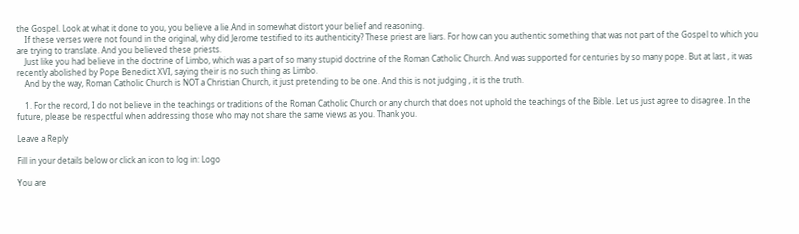the Gospel. Look at what it done to you, you believe a lie.And in somewhat distort your belief and reasoning.
    If these verses were not found in the original, why did Jerome testified to its authenticity? These priest are liars. For how can you authentic something that was not part of the Gospel to which you are trying to translate. And you believed these priests.
    Just like you had believe in the doctrine of Limbo, which was a part of so many stupid doctrine of the Roman Catholic Church. And was supported for centuries by so many pope. But at last , it was recently abolished by Pope Benedict XVI, saying their is no such thing as Limbo.
    And by the way, Roman Catholic Church is NOT a Christian Church, it just pretending to be one. And this is not judging , it is the truth.

    1. For the record, I do not believe in the teachings or traditions of the Roman Catholic Church or any church that does not uphold the teachings of the Bible. Let us just agree to disagree. In the future, please be respectful when addressing those who may not share the same views as you. Thank you.

Leave a Reply

Fill in your details below or click an icon to log in: Logo

You are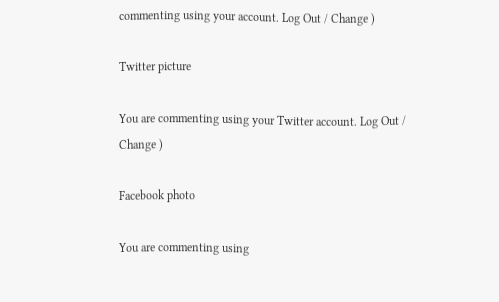commenting using your account. Log Out / Change )

Twitter picture

You are commenting using your Twitter account. Log Out / Change )

Facebook photo

You are commenting using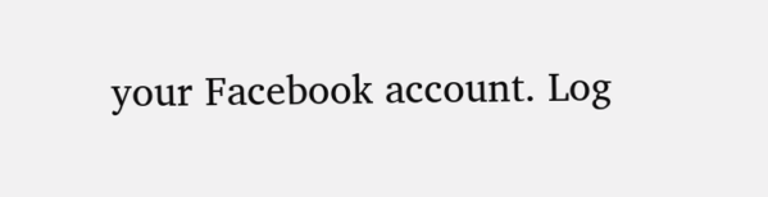your Facebook account. Log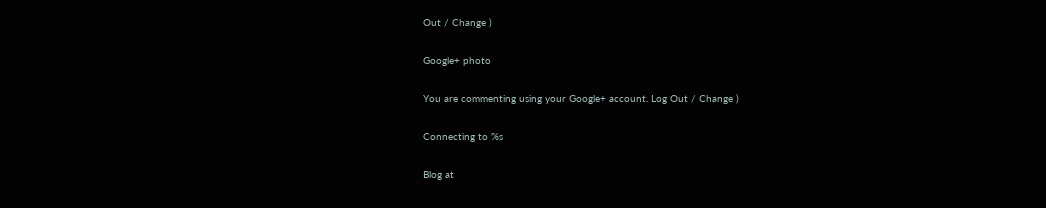Out / Change )

Google+ photo

You are commenting using your Google+ account. Log Out / Change )

Connecting to %s

Blog at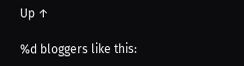Up ↑

%d bloggers like this: